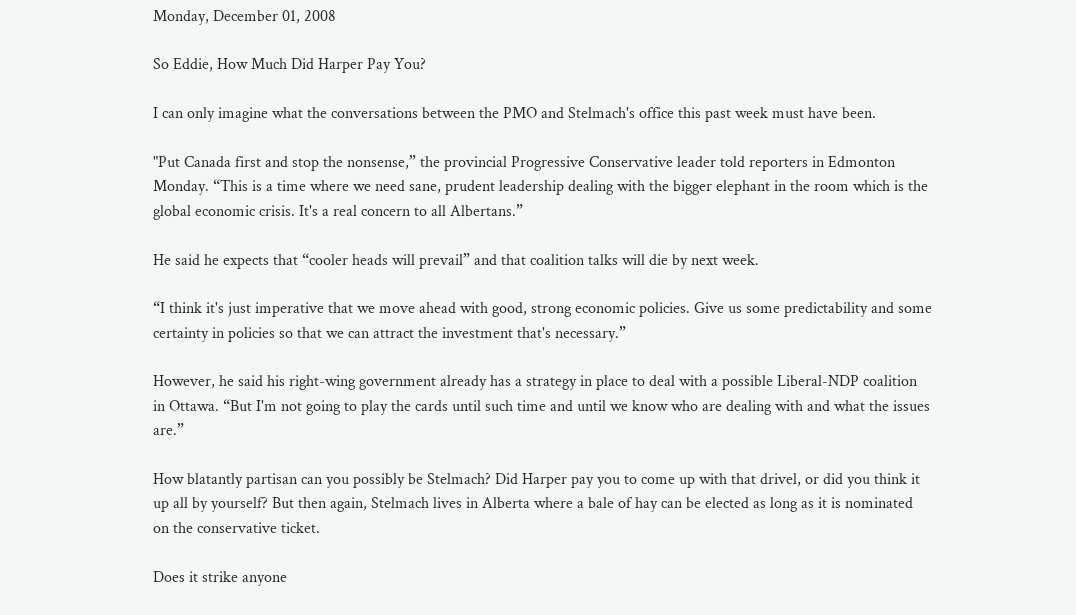Monday, December 01, 2008

So Eddie, How Much Did Harper Pay You?

I can only imagine what the conversations between the PMO and Stelmach's office this past week must have been.

"Put Canada first and stop the nonsense,” the provincial Progressive Conservative leader told reporters in Edmonton Monday. “This is a time where we need sane, prudent leadership dealing with the bigger elephant in the room which is the global economic crisis. It's a real concern to all Albertans.”

He said he expects that “cooler heads will prevail” and that coalition talks will die by next week.

“I think it's just imperative that we move ahead with good, strong economic policies. Give us some predictability and some certainty in policies so that we can attract the investment that's necessary.”

However, he said his right-wing government already has a strategy in place to deal with a possible Liberal-NDP coalition in Ottawa. “But I'm not going to play the cards until such time and until we know who are dealing with and what the issues are.”

How blatantly partisan can you possibly be Stelmach? Did Harper pay you to come up with that drivel, or did you think it up all by yourself? But then again, Stelmach lives in Alberta where a bale of hay can be elected as long as it is nominated on the conservative ticket.

Does it strike anyone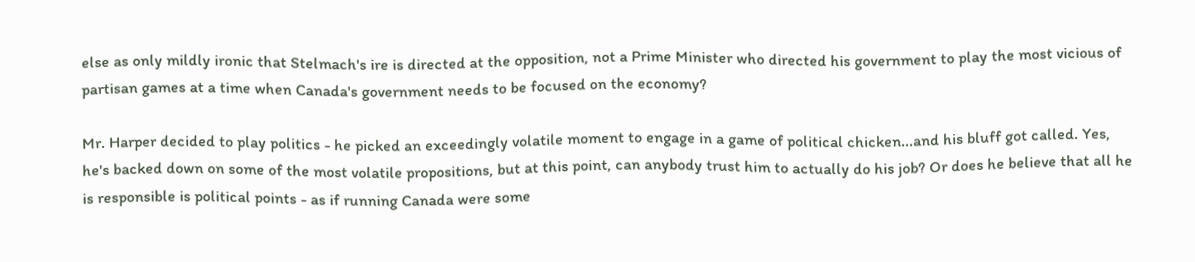else as only mildly ironic that Stelmach's ire is directed at the opposition, not a Prime Minister who directed his government to play the most vicious of partisan games at a time when Canada's government needs to be focused on the economy?

Mr. Harper decided to play politics - he picked an exceedingly volatile moment to engage in a game of political chicken...and his bluff got called. Yes, he's backed down on some of the most volatile propositions, but at this point, can anybody trust him to actually do his job? Or does he believe that all he is responsible is political points - as if running Canada were some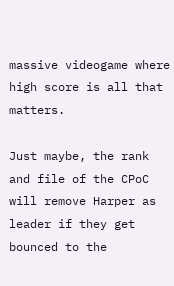massive videogame where high score is all that matters.

Just maybe, the rank and file of the CPoC will remove Harper as leader if they get bounced to the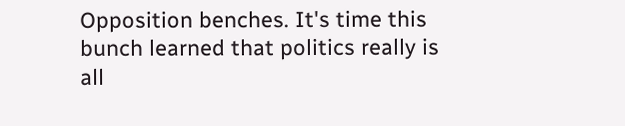Opposition benches. It's time this bunch learned that politics really is all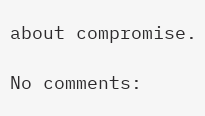about compromise.

No comments: